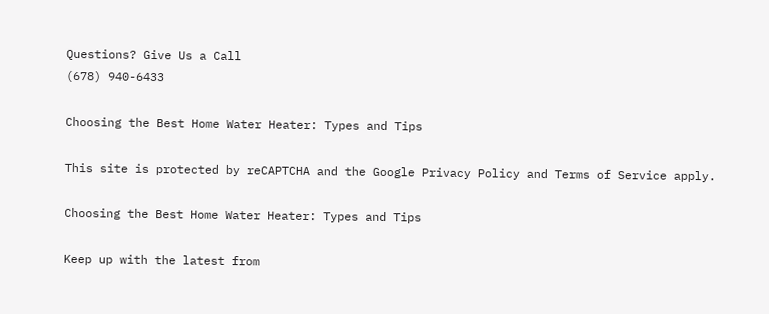Questions? Give Us a Call
(678) 940-6433

Choosing the Best Home Water Heater: Types and Tips

This site is protected by reCAPTCHA and the Google Privacy Policy and Terms of Service apply.

Choosing the Best Home Water Heater: Types and Tips

Keep up with the latest from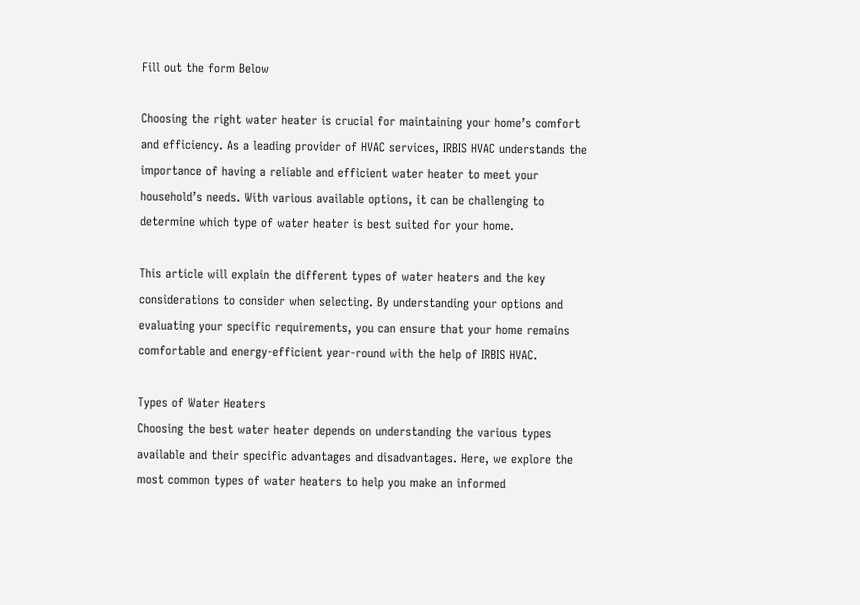Fill out the form Below

Choosing the right water heater is crucial for maintaining your home’s comfort and efficiency. As a leading provider of HVAC services, IRBIS HVAC understands the importance of having a reliable and efficient water heater to meet your household’s needs. With various available options, it can be challenging to determine which type of water heater is best suited for your home.

This article will explain the different types of water heaters and the key considerations to consider when selecting. By understanding your options and evaluating your specific requirements, you can ensure that your home remains comfortable and energy-efficient year-round with the help of IRBIS HVAC.

Types of Water Heaters
Choosing the best water heater depends on understanding the various types available and their specific advantages and disadvantages. Here, we explore the most common types of water heaters to help you make an informed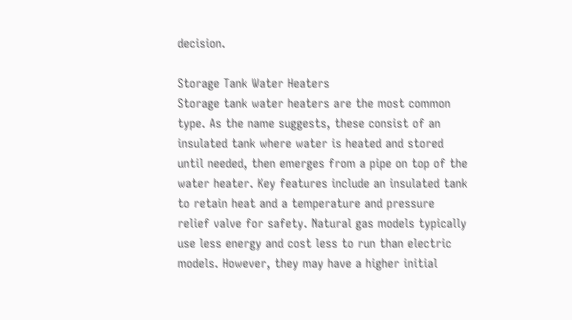decision.

Storage Tank Water Heaters
Storage tank water heaters are the most common type. As the name suggests, these consist of an insulated tank where water is heated and stored until needed, then emerges from a pipe on top of the water heater. Key features include an insulated tank to retain heat and a temperature and pressure relief valve for safety. Natural gas models typically use less energy and cost less to run than electric models. However, they may have a higher initial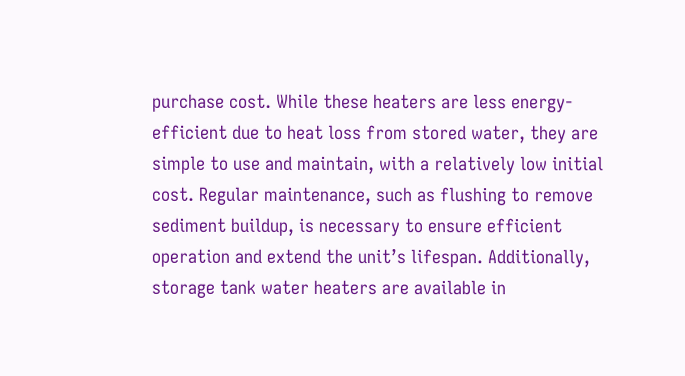purchase cost. While these heaters are less energy-efficient due to heat loss from stored water, they are simple to use and maintain, with a relatively low initial cost. Regular maintenance, such as flushing to remove sediment buildup, is necessary to ensure efficient operation and extend the unit’s lifespan. Additionally, storage tank water heaters are available in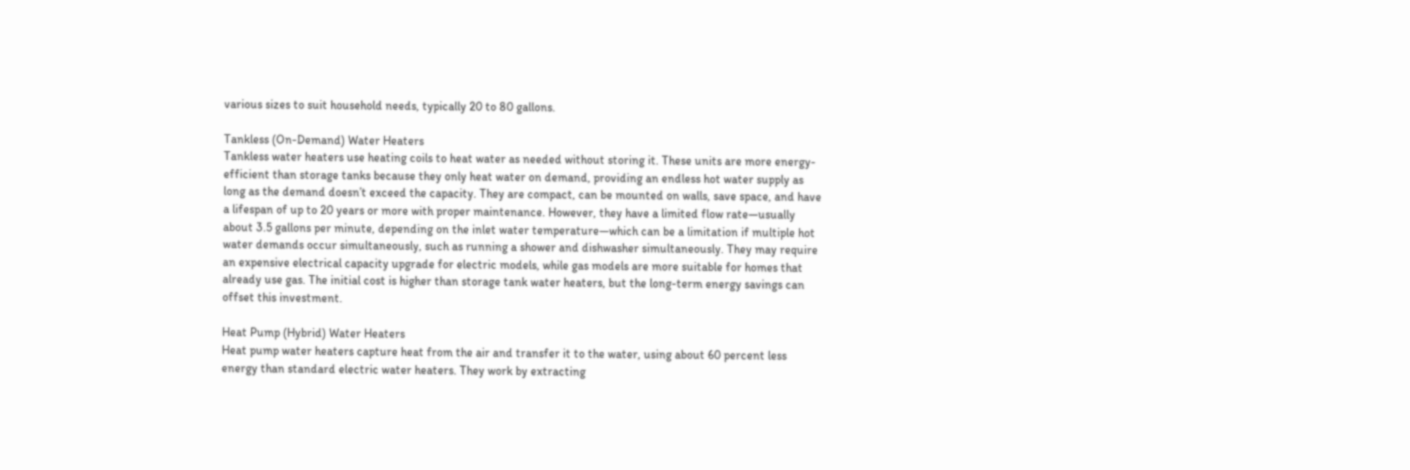various sizes to suit household needs, typically 20 to 80 gallons.

Tankless (On-Demand) Water Heaters
Tankless water heaters use heating coils to heat water as needed without storing it. These units are more energy-efficient than storage tanks because they only heat water on demand, providing an endless hot water supply as long as the demand doesn’t exceed the capacity. They are compact, can be mounted on walls, save space, and have a lifespan of up to 20 years or more with proper maintenance. However, they have a limited flow rate—usually about 3.5 gallons per minute, depending on the inlet water temperature—which can be a limitation if multiple hot water demands occur simultaneously, such as running a shower and dishwasher simultaneously. They may require an expensive electrical capacity upgrade for electric models, while gas models are more suitable for homes that already use gas. The initial cost is higher than storage tank water heaters, but the long-term energy savings can offset this investment.

Heat Pump (Hybrid) Water Heaters
Heat pump water heaters capture heat from the air and transfer it to the water, using about 60 percent less energy than standard electric water heaters. They work by extracting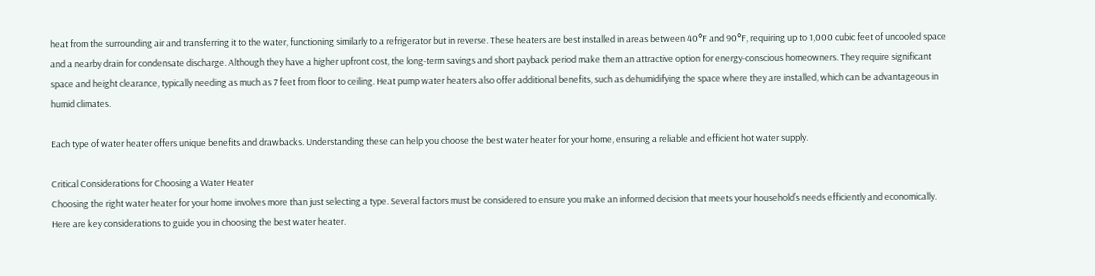heat from the surrounding air and transferring it to the water, functioning similarly to a refrigerator but in reverse. These heaters are best installed in areas between 40°F and 90°F, requiring up to 1,000 cubic feet of uncooled space and a nearby drain for condensate discharge. Although they have a higher upfront cost, the long-term savings and short payback period make them an attractive option for energy-conscious homeowners. They require significant space and height clearance, typically needing as much as 7 feet from floor to ceiling. Heat pump water heaters also offer additional benefits, such as dehumidifying the space where they are installed, which can be advantageous in humid climates.

Each type of water heater offers unique benefits and drawbacks. Understanding these can help you choose the best water heater for your home, ensuring a reliable and efficient hot water supply.

Critical Considerations for Choosing a Water Heater
Choosing the right water heater for your home involves more than just selecting a type. Several factors must be considered to ensure you make an informed decision that meets your household’s needs efficiently and economically. Here are key considerations to guide you in choosing the best water heater.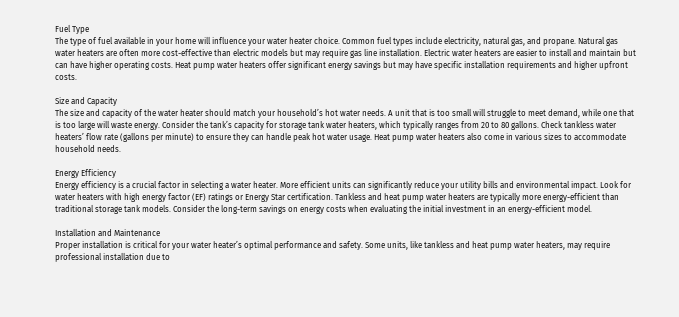Fuel Type
The type of fuel available in your home will influence your water heater choice. Common fuel types include electricity, natural gas, and propane. Natural gas water heaters are often more cost-effective than electric models but may require gas line installation. Electric water heaters are easier to install and maintain but can have higher operating costs. Heat pump water heaters offer significant energy savings but may have specific installation requirements and higher upfront costs.

Size and Capacity
The size and capacity of the water heater should match your household’s hot water needs. A unit that is too small will struggle to meet demand, while one that is too large will waste energy. Consider the tank’s capacity for storage tank water heaters, which typically ranges from 20 to 80 gallons. Check tankless water heaters’ flow rate (gallons per minute) to ensure they can handle peak hot water usage. Heat pump water heaters also come in various sizes to accommodate household needs.

Energy Efficiency
Energy efficiency is a crucial factor in selecting a water heater. More efficient units can significantly reduce your utility bills and environmental impact. Look for water heaters with high energy factor (EF) ratings or Energy Star certification. Tankless and heat pump water heaters are typically more energy-efficient than traditional storage tank models. Consider the long-term savings on energy costs when evaluating the initial investment in an energy-efficient model.

Installation and Maintenance
Proper installation is critical for your water heater’s optimal performance and safety. Some units, like tankless and heat pump water heaters, may require professional installation due to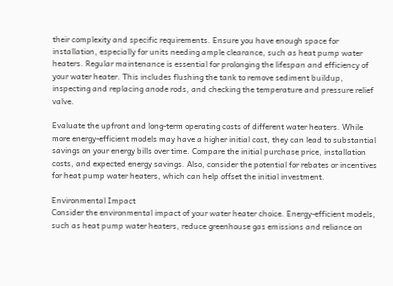their complexity and specific requirements. Ensure you have enough space for installation, especially for units needing ample clearance, such as heat pump water heaters. Regular maintenance is essential for prolonging the lifespan and efficiency of your water heater. This includes flushing the tank to remove sediment buildup, inspecting and replacing anode rods, and checking the temperature and pressure relief valve.

Evaluate the upfront and long-term operating costs of different water heaters. While more energy-efficient models may have a higher initial cost, they can lead to substantial savings on your energy bills over time. Compare the initial purchase price, installation costs, and expected energy savings. Also, consider the potential for rebates or incentives for heat pump water heaters, which can help offset the initial investment.

Environmental Impact
Consider the environmental impact of your water heater choice. Energy-efficient models, such as heat pump water heaters, reduce greenhouse gas emissions and reliance on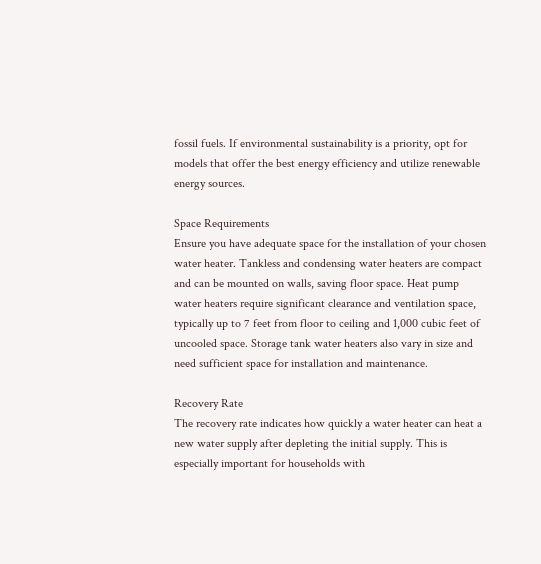fossil fuels. If environmental sustainability is a priority, opt for models that offer the best energy efficiency and utilize renewable energy sources.

Space Requirements
Ensure you have adequate space for the installation of your chosen water heater. Tankless and condensing water heaters are compact and can be mounted on walls, saving floor space. Heat pump water heaters require significant clearance and ventilation space, typically up to 7 feet from floor to ceiling and 1,000 cubic feet of uncooled space. Storage tank water heaters also vary in size and need sufficient space for installation and maintenance.

Recovery Rate
The recovery rate indicates how quickly a water heater can heat a new water supply after depleting the initial supply. This is especially important for households with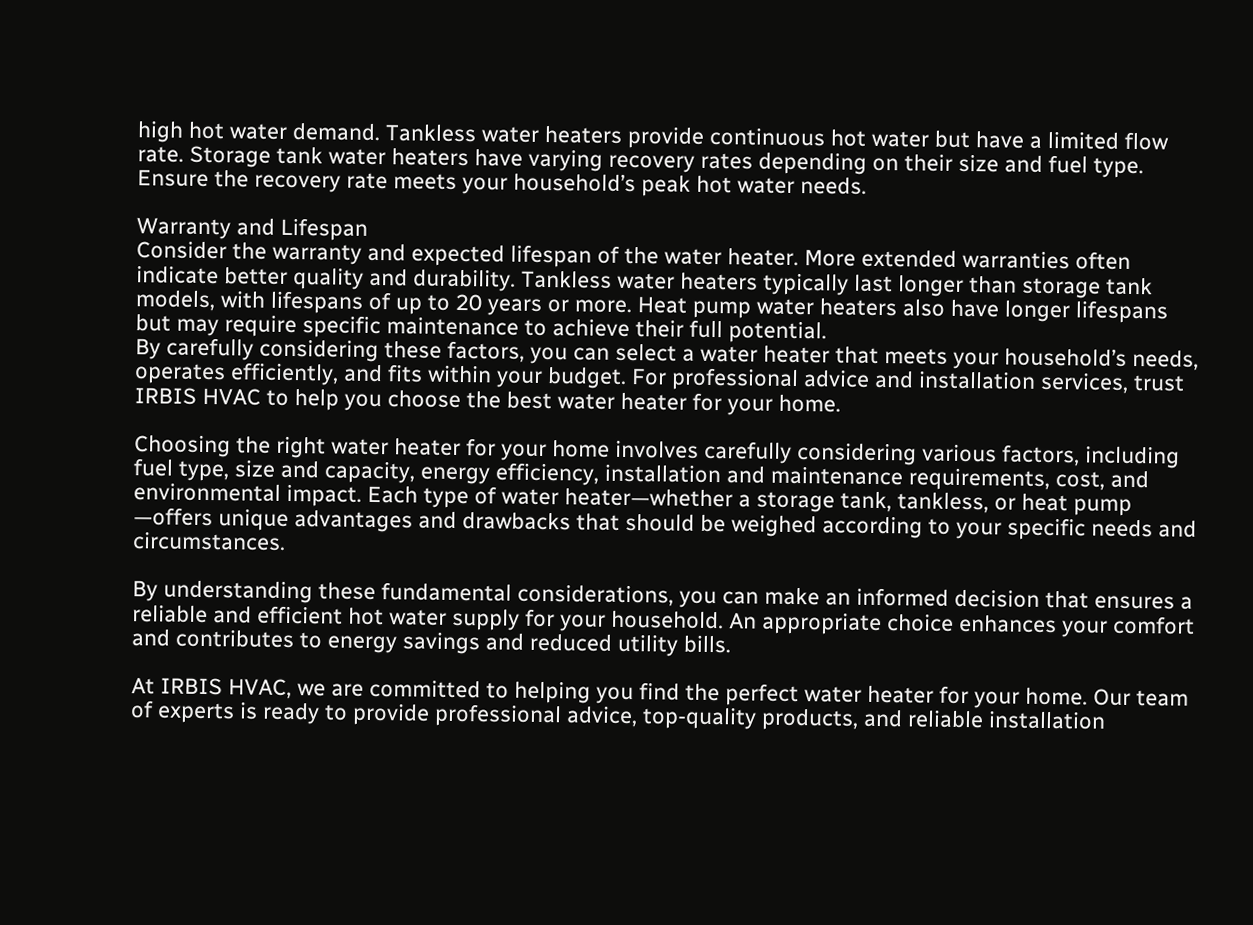high hot water demand. Tankless water heaters provide continuous hot water but have a limited flow rate. Storage tank water heaters have varying recovery rates depending on their size and fuel type. Ensure the recovery rate meets your household’s peak hot water needs.

Warranty and Lifespan
Consider the warranty and expected lifespan of the water heater. More extended warranties often indicate better quality and durability. Tankless water heaters typically last longer than storage tank models, with lifespans of up to 20 years or more. Heat pump water heaters also have longer lifespans but may require specific maintenance to achieve their full potential.
By carefully considering these factors, you can select a water heater that meets your household’s needs, operates efficiently, and fits within your budget. For professional advice and installation services, trust IRBIS HVAC to help you choose the best water heater for your home.

Choosing the right water heater for your home involves carefully considering various factors, including fuel type, size and capacity, energy efficiency, installation and maintenance requirements, cost, and environmental impact. Each type of water heater—whether a storage tank, tankless, or heat pump —offers unique advantages and drawbacks that should be weighed according to your specific needs and circumstances.

By understanding these fundamental considerations, you can make an informed decision that ensures a reliable and efficient hot water supply for your household. An appropriate choice enhances your comfort and contributes to energy savings and reduced utility bills.

At IRBIS HVAC, we are committed to helping you find the perfect water heater for your home. Our team of experts is ready to provide professional advice, top-quality products, and reliable installation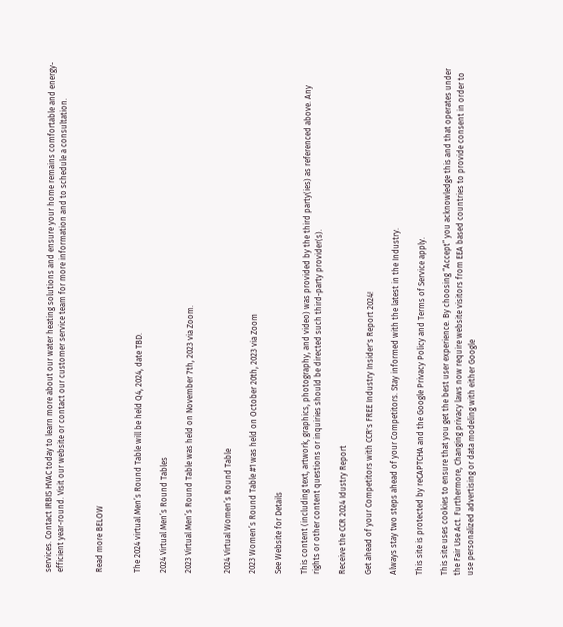services. Contact IRBIS HVAC today to learn more about our water heating solutions and ensure your home remains comfortable and energy-efficient year-round. Visit our website or contact our customer service team for more information and to schedule a consultation.


Read more BELOW


The 2024 virtual Men’s Round Table will be held Q4, 2024, date TBD.

2024 Virtual Men’s Round Tables

2023 Virtual Men’s Round Table was held on November 7th, 2023 via Zoom.


2024 Virtual Women’s Round Table

2023 Women’s Round Table #1 was held on October 20th, 2023 via Zoom

See Website for Details

This content (including text, artwork, graphics, photography, and video) was provided by the third party(ies) as referenced above. Any rights or other content questions or inquiries should be directed such third-party provider(s).

Receive the CCR 2024 Idustry Report

Get ahead of your Competitors with CCR's FREE Industry Insider's Report 2024!

Always stay two steps ahead of your Competitors. Stay informed with the latest in the Industry.

This site is protected by reCAPTCHA and the Google Privacy Policy and Terms of Service apply.

This site uses cookies to ensure that you get the best user experience. By choosing “Accept” you acknowledge this and that operates under the Fair Use Act. Furthermore, Changing privacy laws now require website visitors from EEA based countries to provide consent in order to use personalized advertising or data modeling with either Google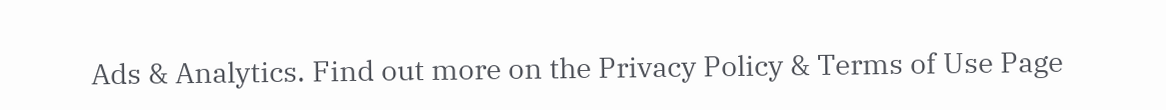Ads & Analytics. Find out more on the Privacy Policy & Terms of Use Page